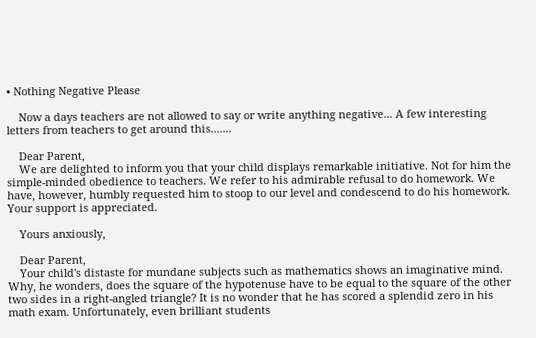• Nothing Negative Please

    Now a days teachers are not allowed to say or write anything negative... A few interesting letters from teachers to get around this.......

    Dear Parent,
    We are delighted to inform you that your child displays remarkable initiative. Not for him the simple-minded obedience to teachers. We refer to his admirable refusal to do homework. We have, however, humbly requested him to stoop to our level and condescend to do his homework. Your support is appreciated.

    Yours anxiously,

    Dear Parent,
    Your child's distaste for mundane subjects such as mathematics shows an imaginative mind. Why, he wonders, does the square of the hypotenuse have to be equal to the square of the other two sides in a right-angled triangle? It is no wonder that he has scored a splendid zero in his math exam. Unfortunately, even brilliant students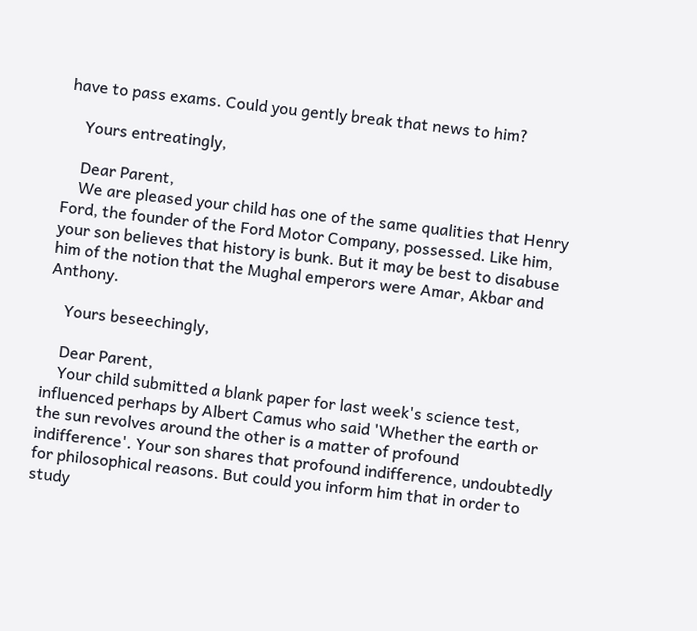have to pass exams. Could you gently break that news to him?

    Yours entreatingly,

    Dear Parent,
    We are pleased your child has one of the same qualities that Henry Ford, the founder of the Ford Motor Company, possessed. Like him, your son believes that history is bunk. But it may be best to disabuse him of the notion that the Mughal emperors were Amar, Akbar and Anthony.

    Yours beseechingly,

    Dear Parent,
    Your child submitted a blank paper for last week's science test, influenced perhaps by Albert Camus who said 'Whether the earth or the sun revolves around the other is a matter of profound indifference'. Your son shares that profound indifference, undoubtedly for philosophical reasons. But could you inform him that in order to study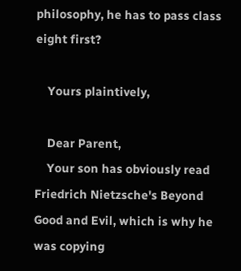philosophy, he has to pass class eight first?

    Yours plaintively,

    Dear Parent,
    Your son has obviously read Friedrich Nietzsche's Beyond Good and Evil, which is why he was copying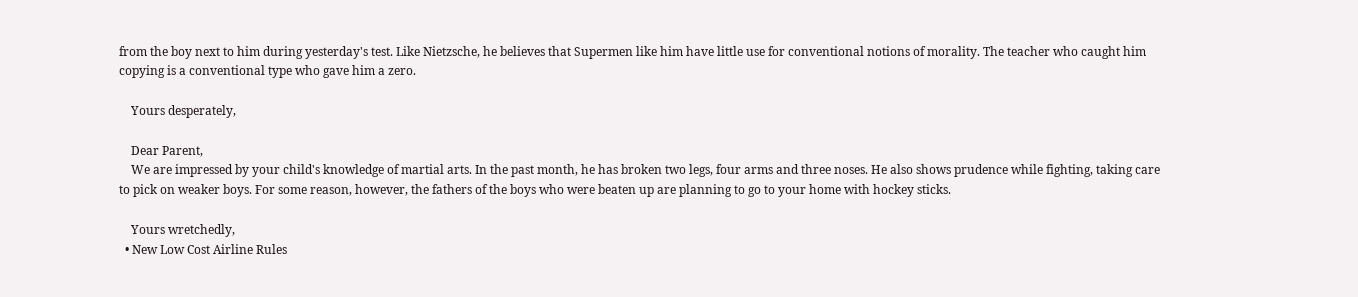from the boy next to him during yesterday's test. Like Nietzsche, he believes that Supermen like him have little use for conventional notions of morality. The teacher who caught him copying is a conventional type who gave him a zero.

    Yours desperately,

    Dear Parent,
    We are impressed by your child's knowledge of martial arts. In the past month, he has broken two legs, four arms and three noses. He also shows prudence while fighting, taking care to pick on weaker boys. For some reason, however, the fathers of the boys who were beaten up are planning to go to your home with hockey sticks.

    Yours wretchedly,
  • New Low Cost Airline Rules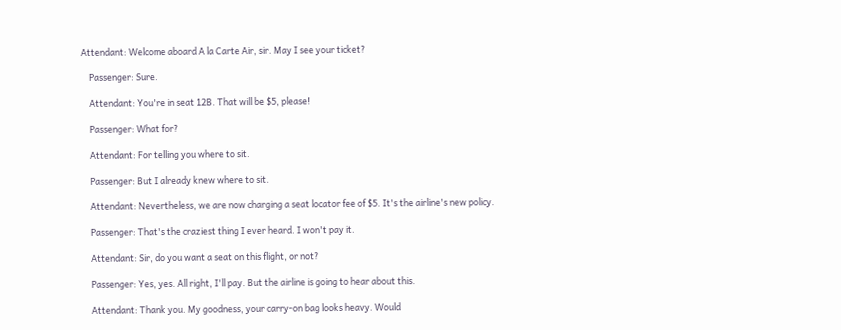Attendant: Welcome aboard A la Carte Air, sir. May I see your ticket?

    Passenger: Sure.

    Attendant: You're in seat 12B. That will be $5, please!

    Passenger: What for?

    Attendant: For telling you where to sit.

    Passenger: But I already knew where to sit.

    Attendant: Nevertheless, we are now charging a seat locator fee of $5. It's the airline's new policy.

    Passenger: That's the craziest thing I ever heard. I won't pay it.

    Attendant: Sir, do you want a seat on this flight, or not?

    Passenger: Yes, yes. All right, I'll pay. But the airline is going to hear about this.

    Attendant: Thank you. My goodness, your carry-on bag looks heavy. Would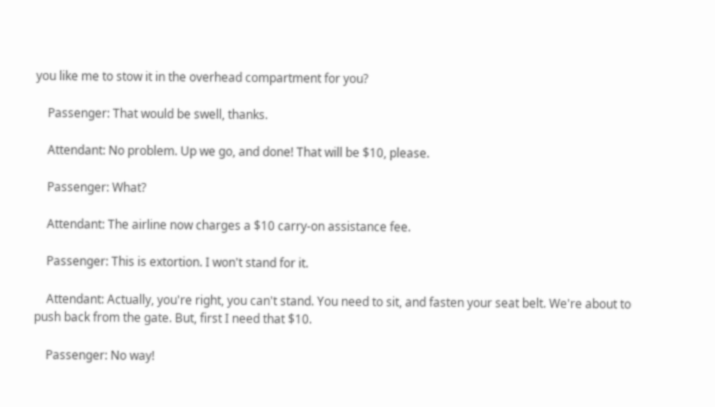you like me to stow it in the overhead compartment for you?

    Passenger: That would be swell, thanks.

    Attendant: No problem. Up we go, and done! That will be $10, please.

    Passenger: What?

    Attendant: The airline now charges a $10 carry-on assistance fee.

    Passenger: This is extortion. I won't stand for it.

    Attendant: Actually, you're right, you can't stand. You need to sit, and fasten your seat belt. We're about to push back from the gate. But, first I need that $10.

    Passenger: No way!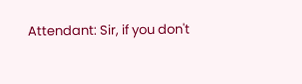Attendant: Sir, if you don't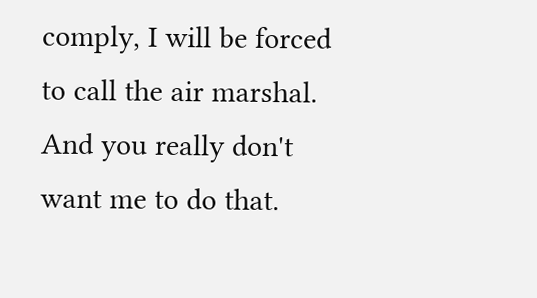comply, I will be forced to call the air marshal. And you really don't want me to do that.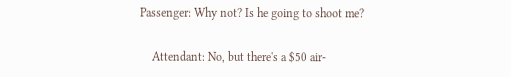Passenger: Why not? Is he going to shoot me?

    Attendant: No, but there's a $50 air-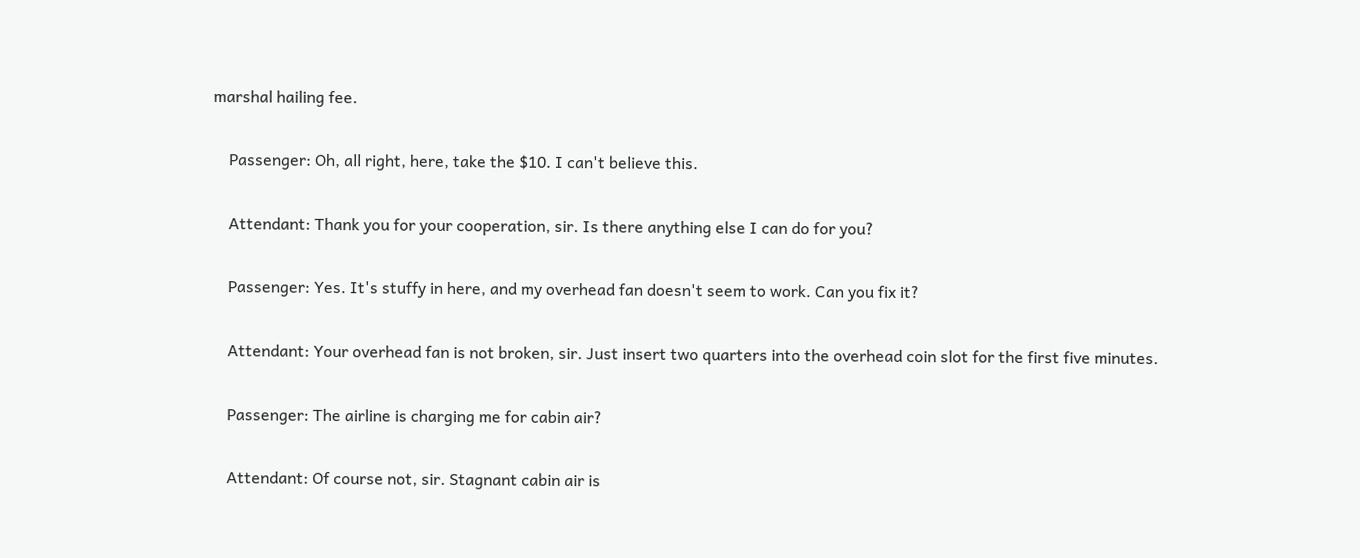marshal hailing fee.

    Passenger: Oh, all right, here, take the $10. I can't believe this.

    Attendant: Thank you for your cooperation, sir. Is there anything else I can do for you?

    Passenger: Yes. It's stuffy in here, and my overhead fan doesn't seem to work. Can you fix it?

    Attendant: Your overhead fan is not broken, sir. Just insert two quarters into the overhead coin slot for the first five minutes.

    Passenger: The airline is charging me for cabin air?

    Attendant: Of course not, sir. Stagnant cabin air is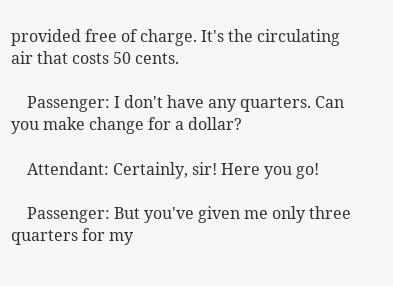provided free of charge. It's the circulating air that costs 50 cents.

    Passenger: I don't have any quarters. Can you make change for a dollar?

    Attendant: Certainly, sir! Here you go!

    Passenger: But you've given me only three quarters for my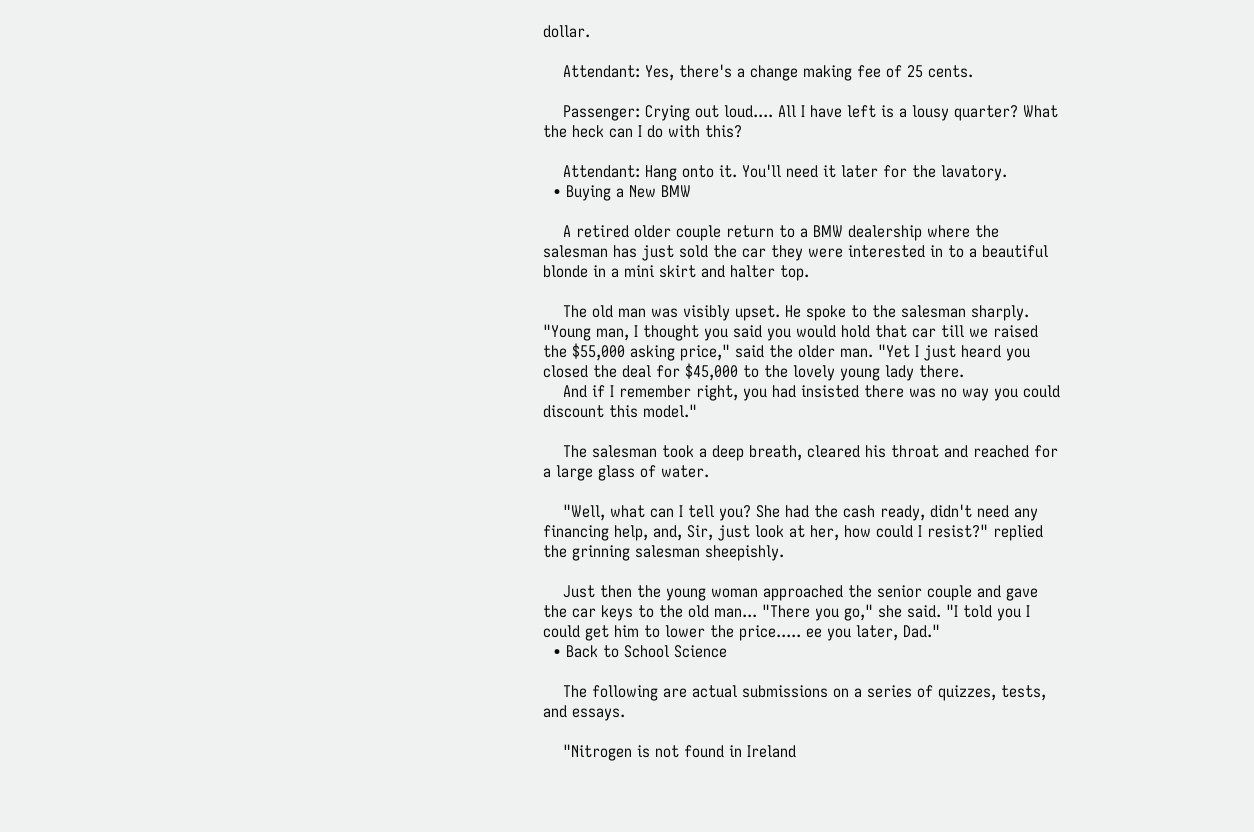dollar.

    Attendant: Yes, there's a change making fee of 25 cents.

    Passenger: Crying out loud.... All I have left is a lousy quarter? What the heck can I do with this?

    Attendant: Hang onto it. You'll need it later for the lavatory.
  • Buying a New BMW

    A retired older couple return to a BMW dealership where the salesman has just sold the car they were interested in to a beautiful blonde in a mini skirt and halter top.

    The old man was visibly upset. He spoke to the salesman sharply. "Young man, I thought you said you would hold that car till we raised the $55,000 asking price," said the older man. "Yet I just heard you closed the deal for $45,000 to the lovely young lady there.
    And if I remember right, you had insisted there was no way you could discount this model."

    The salesman took a deep breath, cleared his throat and reached for a large glass of water.

    "Well, what can I tell you? She had the cash ready, didn't need any financing help, and, Sir, just look at her, how could I resist?" replied the grinning salesman sheepishly.

    Just then the young woman approached the senior couple and gave the car keys to the old man... "There you go," she said. "I told you I could get him to lower the price..... ee you later, Dad."
  • Back to School Science

    The following are actual submissions on a series of quizzes, tests, and essays.

    "Nitrogen is not found in Ireland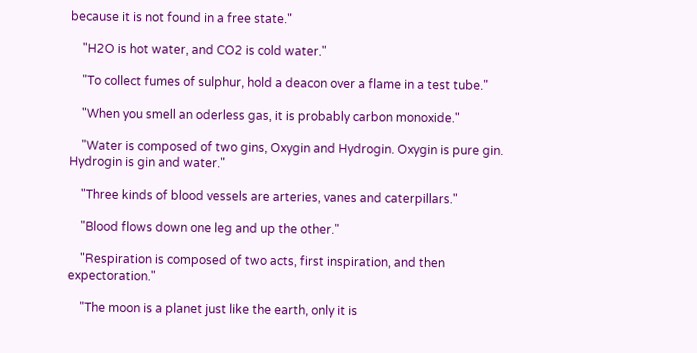because it is not found in a free state."

    "H2O is hot water, and CO2 is cold water."

    "To collect fumes of sulphur, hold a deacon over a flame in a test tube."

    "When you smell an oderless gas, it is probably carbon monoxide."

    "Water is composed of two gins, Oxygin and Hydrogin. Oxygin is pure gin. Hydrogin is gin and water."

    "Three kinds of blood vessels are arteries, vanes and caterpillars."

    "Blood flows down one leg and up the other."

    "Respiration is composed of two acts, first inspiration, and then expectoration."

    "The moon is a planet just like the earth, only it is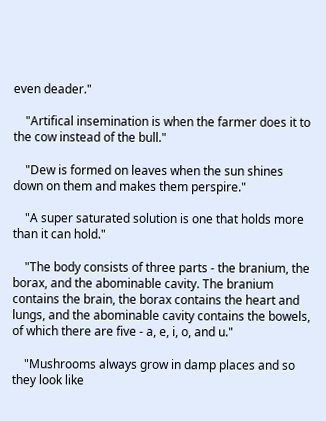even deader."

    "Artifical insemination is when the farmer does it to the cow instead of the bull."

    "Dew is formed on leaves when the sun shines down on them and makes them perspire."

    "A super saturated solution is one that holds more than it can hold."

    "The body consists of three parts - the branium, the borax, and the abominable cavity. The branium contains the brain, the borax contains the heart and lungs, and the abominable cavity contains the bowels, of which there are five - a, e, i, o, and u."

    "Mushrooms always grow in damp places and so they look like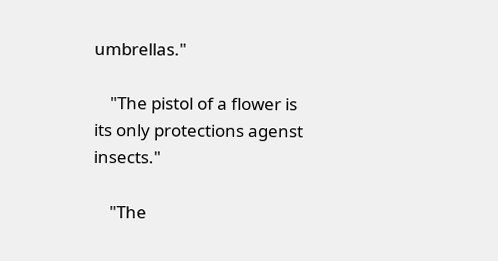umbrellas."

    "The pistol of a flower is its only protections agenst insects."

    "The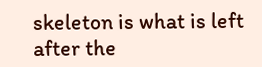skeleton is what is left after the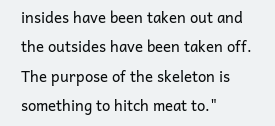insides have been taken out and the outsides have been taken off. The purpose of the skeleton is something to hitch meat to."